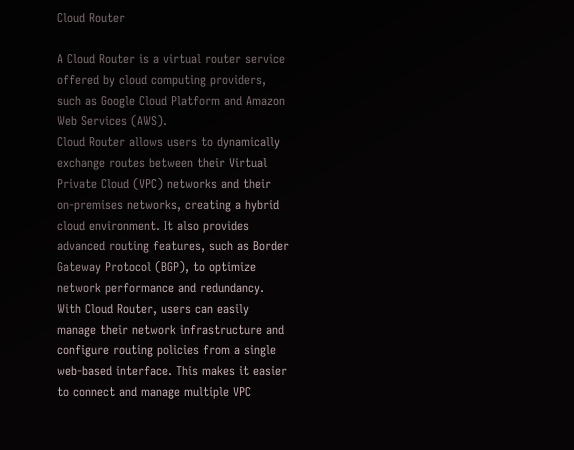Cloud Router

A Cloud Router is a virtual router service offered by cloud computing providers, such as Google Cloud Platform and Amazon Web Services (AWS).
Cloud Router allows users to dynamically exchange routes between their Virtual Private Cloud (VPC) networks and their on-premises networks, creating a hybrid cloud environment. It also provides advanced routing features, such as Border Gateway Protocol (BGP), to optimize network performance and redundancy.
With Cloud Router, users can easily manage their network infrastructure and configure routing policies from a single web-based interface. This makes it easier to connect and manage multiple VPC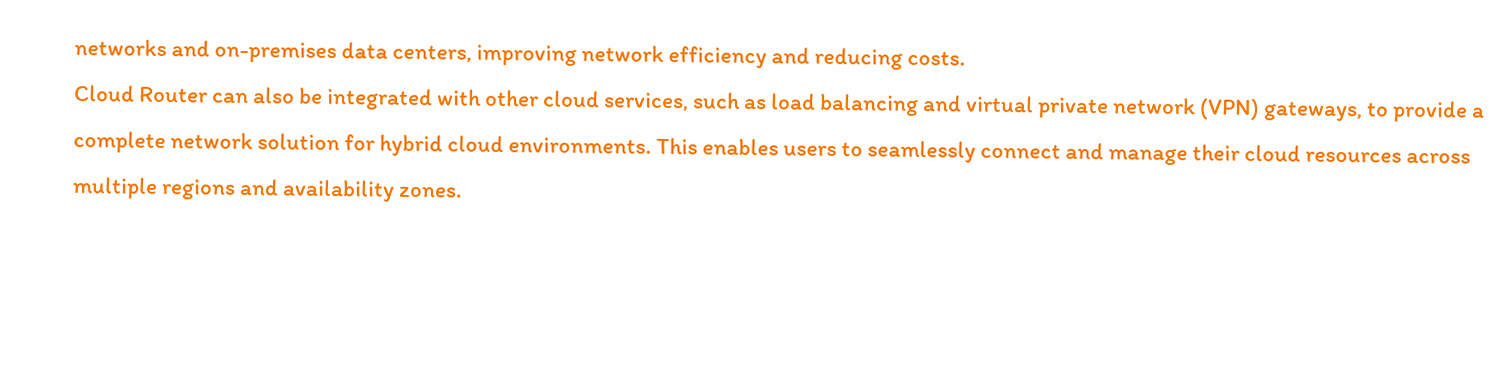networks and on-premises data centers, improving network efficiency and reducing costs.
Cloud Router can also be integrated with other cloud services, such as load balancing and virtual private network (VPN) gateways, to provide a complete network solution for hybrid cloud environments. This enables users to seamlessly connect and manage their cloud resources across multiple regions and availability zones.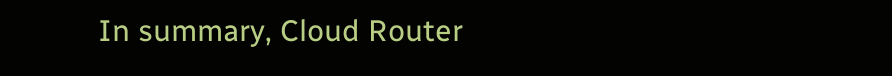In summary, Cloud Router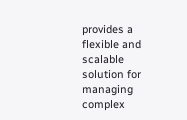provides a flexible and scalable solution for managing complex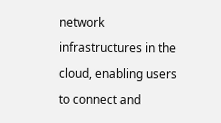network infrastructures in the cloud, enabling users to connect and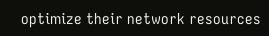optimize their network resources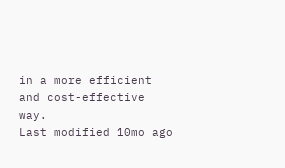in a more efficient and cost-effective way.
Last modified 10mo ago